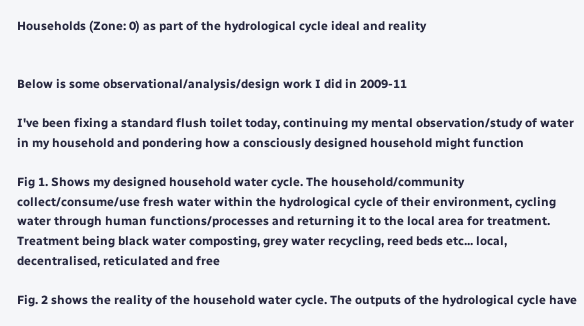Households (Zone: 0) as part of the hydrological cycle ideal and reality


Below is some observational/analysis/design work I did in 2009-11

I've been fixing a standard flush toilet today, continuing my mental observation/study of water in my household and pondering how a consciously designed household might function

Fig 1. Shows my designed household water cycle. The household/community collect/consume/use fresh water within the hydrological cycle of their environment, cycling water through human functions/processes and returning it to the local area for treatment. Treatment being black water composting, grey water recycling, reed beds etc... local, decentralised, reticulated and free

Fig. 2 shows the reality of the household water cycle. The outputs of the hydrological cycle have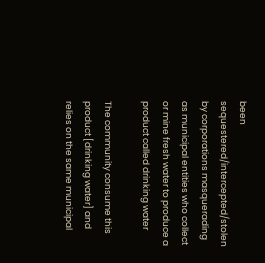been sequestered/intercepted/stolen by corporations masquerading as municipal entities who collect or mine fresh water to produce a product called drinking water

The community consume this product [drinking water] and relies on the same municipal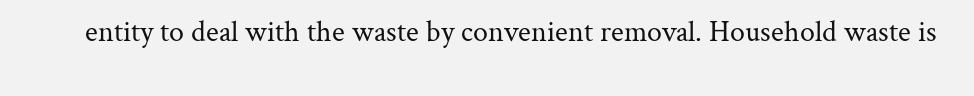entity to deal with the waste by convenient removal. Household waste is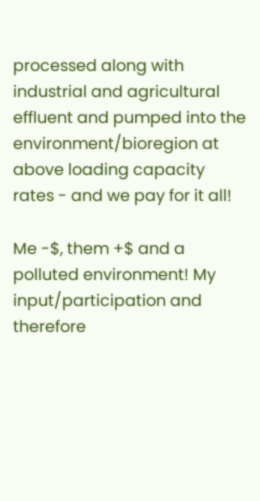processed along with industrial and agricultural effluent and pumped into the environment/bioregion at above loading capacity rates - and we pay for it all!

Me -$, them +$ and a polluted environment! My input/participation and therefore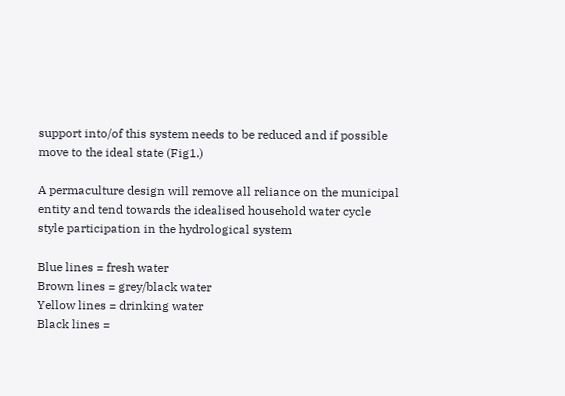support into/of this system needs to be reduced and if possible move to the ideal state (Fig1.)

A permaculture design will remove all reliance on the municipal entity and tend towards the idealised household water cycle style participation in the hydrological system

Blue lines = fresh water
Brown lines = grey/black water
Yellow lines = drinking water
Black lines =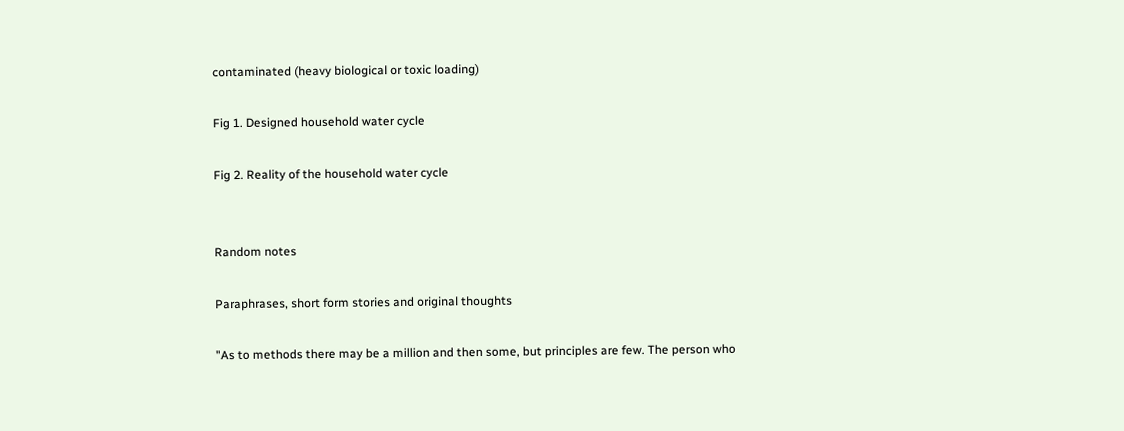contaminated (heavy biological or toxic loading)

Fig 1. Designed household water cycle

Fig 2. Reality of the household water cycle


Random notes

Paraphrases, short form stories and original thoughts

"As to methods there may be a million and then some, but principles are few. The person who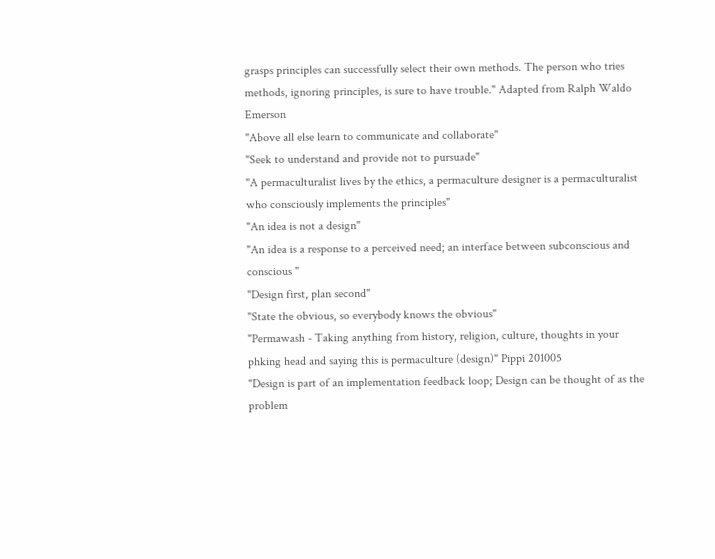grasps principles can successfully select their own methods. The person who tries methods, ignoring principles, is sure to have trouble." Adapted from Ralph Waldo Emerson
"Above all else learn to communicate and collaborate"
"Seek to understand and provide not to pursuade"
"A permaculturalist lives by the ethics, a permaculture designer is a permaculturalist who consciously implements the principles"
"An idea is not a design"
"An idea is a response to a perceived need; an interface between subconscious and conscious "
"Design first, plan second"
"State the obvious, so everybody knows the obvious"
"Permawash - Taking anything from history, religion, culture, thoughts in your phking head and saying this is permaculture (design)" Pippi 201005
"Design is part of an implementation feedback loop; Design can be thought of as the problem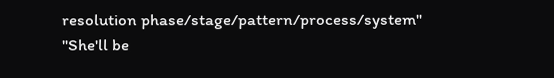resolution phase/stage/pattern/process/system"
"She'll be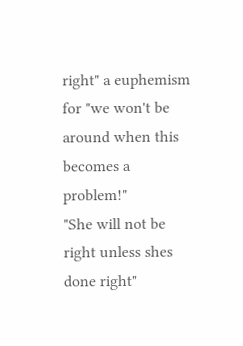right" a euphemism for "we won't be around when this becomes a problem!"
"She will not be right unless shes done right"